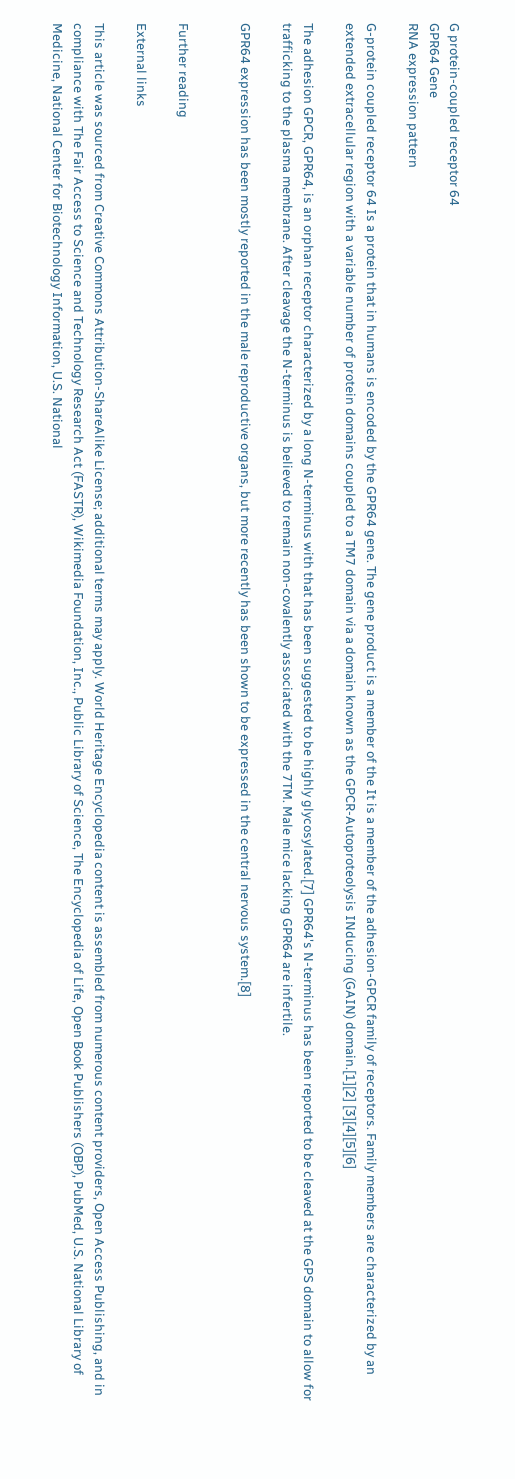G protein-coupled receptor 64
GPR64 Gene
RNA expression pattern

G-protein coupled receptor 64 Is a protein that in humans is encoded by the GPR64 gene. The gene product is a member of the It is a member of the adhesion-GPCR family of receptors. Family members are characterized by an extended extracellular region with a variable number of protein domains coupled to a TM7 domain via a domain known as the GPCR-Autoproteolysis INducing (GAIN) domain.[1][2] [3][4][5][6]

The adhesion GPCR, GPR64, is an orphan receptor characterized by a long N-terminus with that has been suggested to be highly glycosylated.[7] GPR64's N-terminus has been reported to be cleaved at the GPS domain to allow for trafficking to the plasma membrane. After cleavage the N-terminus is believed to remain non-covalently associated with the 7TM. Male mice lacking GPR64 are infertile.

GPR64 expression has been mostly reported in the male reproductive organs, but more recently has been shown to be expressed in the central nervous system.[8]


Further reading

External links

This article was sourced from Creative Commons Attribution-ShareAlike License; additional terms may apply. World Heritage Encyclopedia content is assembled from numerous content providers, Open Access Publishing, and in compliance with The Fair Access to Science and Technology Research Act (FASTR), Wikimedia Foundation, Inc., Public Library of Science, The Encyclopedia of Life, Open Book Publishers (OBP), PubMed, U.S. National Library of Medicine, National Center for Biotechnology Information, U.S. National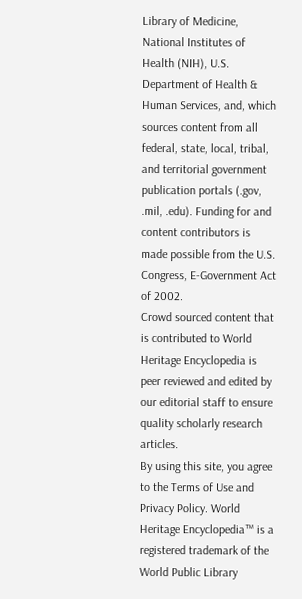Library of Medicine, National Institutes of Health (NIH), U.S. Department of Health & Human Services, and, which sources content from all federal, state, local, tribal, and territorial government publication portals (.gov, .mil, .edu). Funding for and content contributors is made possible from the U.S. Congress, E-Government Act of 2002.
Crowd sourced content that is contributed to World Heritage Encyclopedia is peer reviewed and edited by our editorial staff to ensure quality scholarly research articles.
By using this site, you agree to the Terms of Use and Privacy Policy. World Heritage Encyclopedia™ is a registered trademark of the World Public Library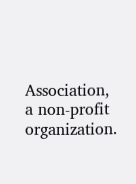Association, a non-profit organization.